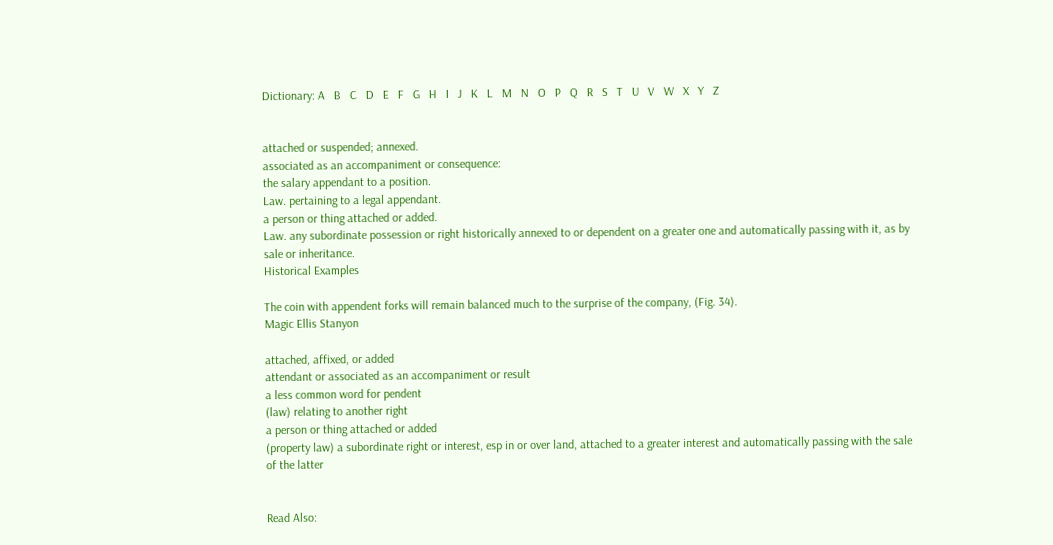Dictionary: A   B   C   D   E   F   G   H   I   J   K   L   M   N   O   P   Q   R   S   T   U   V   W   X   Y   Z


attached or suspended; annexed.
associated as an accompaniment or consequence:
the salary appendant to a position.
Law. pertaining to a legal appendant.
a person or thing attached or added.
Law. any subordinate possession or right historically annexed to or dependent on a greater one and automatically passing with it, as by sale or inheritance.
Historical Examples

The coin with appendent forks will remain balanced much to the surprise of the company, (Fig. 34).
Magic Ellis Stanyon

attached, affixed, or added
attendant or associated as an accompaniment or result
a less common word for pendent
(law) relating to another right
a person or thing attached or added
(property law) a subordinate right or interest, esp in or over land, attached to a greater interest and automatically passing with the sale of the latter


Read Also: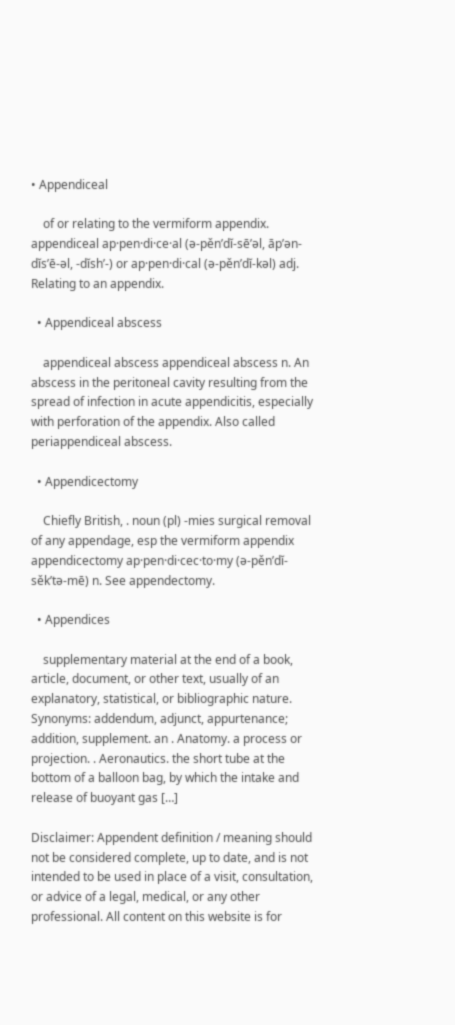• Appendiceal

    of or relating to the vermiform appendix. appendiceal ap·pen·di·ce·al (ə-pěn’dĭ-sē’əl, āp’ən-dĭs’ē-əl, -dĭsh’-) or ap·pen·di·cal (ə-pěn’dĭ-kəl) adj. Relating to an appendix.

  • Appendiceal abscess

    appendiceal abscess appendiceal abscess n. An abscess in the peritoneal cavity resulting from the spread of infection in acute appendicitis, especially with perforation of the appendix. Also called periappendiceal abscess.

  • Appendicectomy

    Chiefly British, . noun (pl) -mies surgical removal of any appendage, esp the vermiform appendix appendicectomy ap·pen·di·cec·to·my (ə-pěn’dĭ-sěk’tə-mē) n. See appendectomy.

  • Appendices

    supplementary material at the end of a book, article, document, or other text, usually of an explanatory, statistical, or bibliographic nature. Synonyms: addendum, adjunct, appurtenance; addition, supplement. an . Anatomy. a process or projection. . Aeronautics. the short tube at the bottom of a balloon bag, by which the intake and release of buoyant gas […]

Disclaimer: Appendent definition / meaning should not be considered complete, up to date, and is not intended to be used in place of a visit, consultation, or advice of a legal, medical, or any other professional. All content on this website is for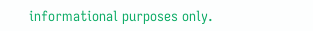informational purposes only.